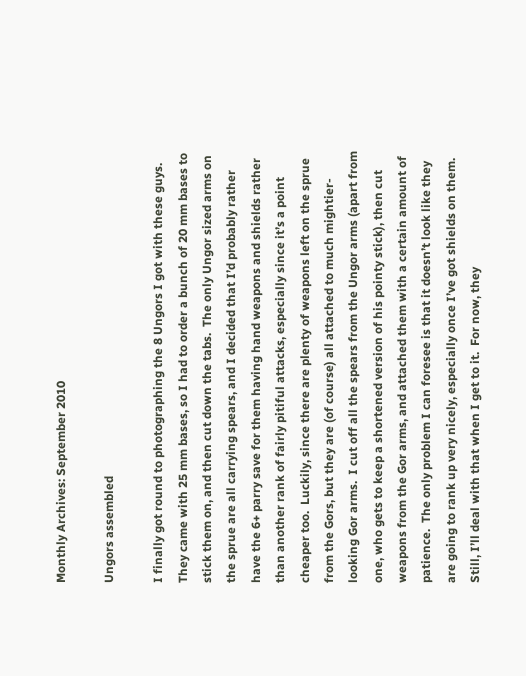Monthly Archives: September 2010

Ungors assembled

I finally got round to photographing the 8 Ungors I got with these guys.  They came with 25 mm bases, so I had to order a bunch of 20 mm bases to stick them on, and then cut down the tabs.  The only Ungor sized arms on the sprue are all carrying spears, and I decided that I’d probably rather have the 6+ parry save for them having hand weapons and shields rather than another rank of fairly pitiful attacks, especially since it’s a point cheaper too.  Luckily, since there are plenty of weapons left on the sprue from the Gors, but they are (of course) all attached to much mightier-looking Gor arms.  I cut off all the spears from the Ungor arms (apart from one, who gets to keep a shortened version of his pointy stick), then cut weapons from the Gor arms, and attached them with a certain amount of patience.  The only problem I can foresee is that it doesn’t look like they are going to rank up very nicely, especially once I’ve got shields on them.  Still, I’ll deal with that when I get to it.  For now, they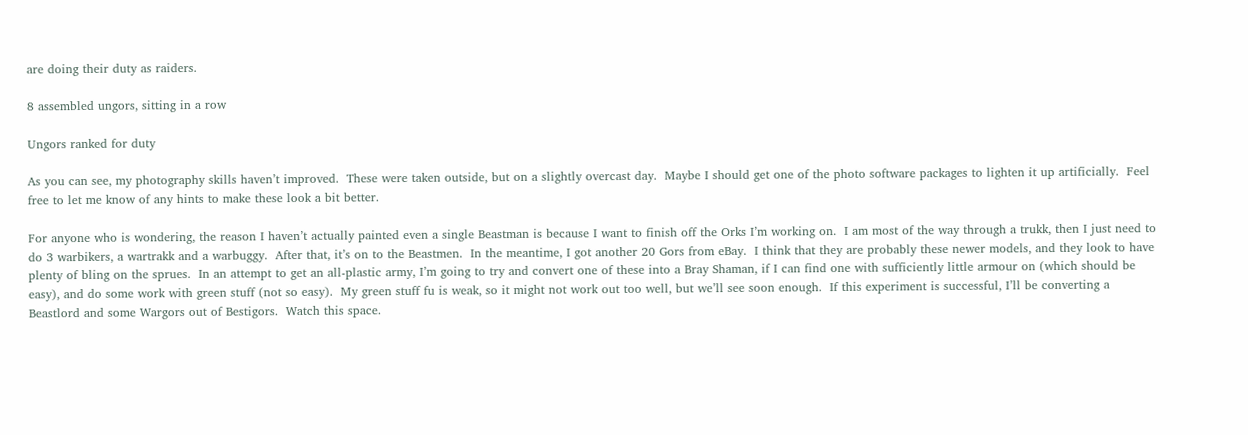are doing their duty as raiders.

8 assembled ungors, sitting in a row

Ungors ranked for duty

As you can see, my photography skills haven’t improved.  These were taken outside, but on a slightly overcast day.  Maybe I should get one of the photo software packages to lighten it up artificially.  Feel free to let me know of any hints to make these look a bit better.

For anyone who is wondering, the reason I haven’t actually painted even a single Beastman is because I want to finish off the Orks I’m working on.  I am most of the way through a trukk, then I just need to do 3 warbikers, a wartrakk and a warbuggy.  After that, it’s on to the Beastmen.  In the meantime, I got another 20 Gors from eBay.  I think that they are probably these newer models, and they look to have plenty of bling on the sprues.  In an attempt to get an all-plastic army, I’m going to try and convert one of these into a Bray Shaman, if I can find one with sufficiently little armour on (which should be easy), and do some work with green stuff (not so easy).  My green stuff fu is weak, so it might not work out too well, but we’ll see soon enough.  If this experiment is successful, I’ll be converting a Beastlord and some Wargors out of Bestigors.  Watch this space.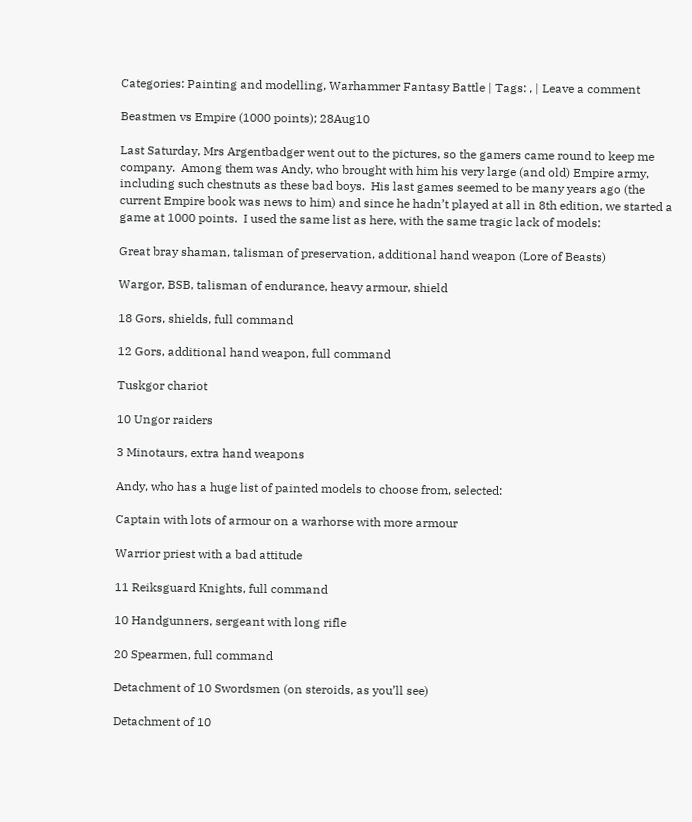Categories: Painting and modelling, Warhammer Fantasy Battle | Tags: , | Leave a comment

Beastmen vs Empire (1000 points); 28Aug10

Last Saturday, Mrs Argentbadger went out to the pictures, so the gamers came round to keep me company.  Among them was Andy, who brought with him his very large (and old) Empire army, including such chestnuts as these bad boys.  His last games seemed to be many years ago (the current Empire book was news to him) and since he hadn’t played at all in 8th edition, we started a game at 1000 points.  I used the same list as here, with the same tragic lack of models:

Great bray shaman, talisman of preservation, additional hand weapon (Lore of Beasts)

Wargor, BSB, talisman of endurance, heavy armour, shield

18 Gors, shields, full command

12 Gors, additional hand weapon, full command

Tuskgor chariot

10 Ungor raiders

3 Minotaurs, extra hand weapons

Andy, who has a huge list of painted models to choose from, selected:

Captain with lots of armour on a warhorse with more armour

Warrior priest with a bad attitude

11 Reiksguard Knights, full command

10 Handgunners, sergeant with long rifle

20 Spearmen, full command

Detachment of 10 Swordsmen (on steroids, as you’ll see)

Detachment of 10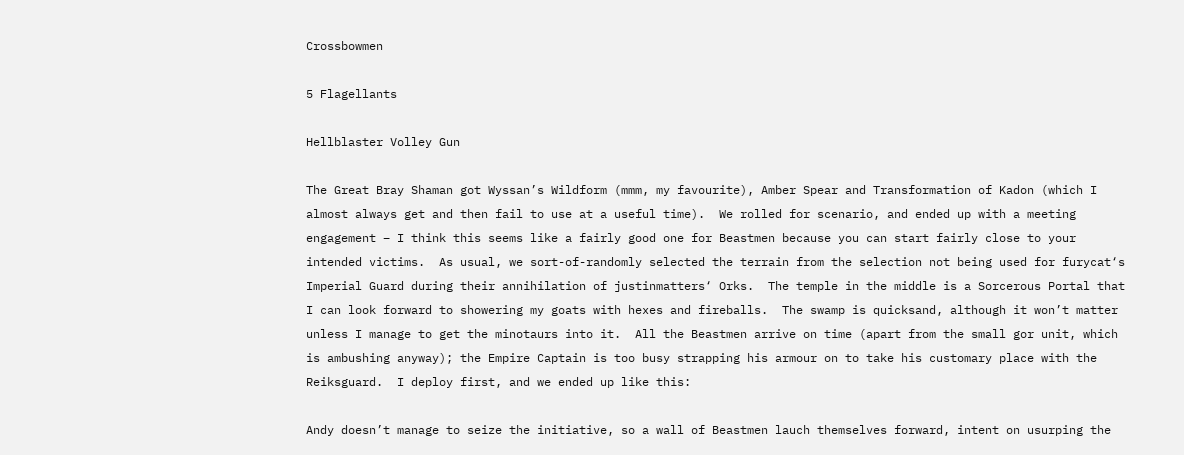Crossbowmen

5 Flagellants

Hellblaster Volley Gun

The Great Bray Shaman got Wyssan’s Wildform (mmm, my favourite), Amber Spear and Transformation of Kadon (which I almost always get and then fail to use at a useful time).  We rolled for scenario, and ended up with a meeting engagement – I think this seems like a fairly good one for Beastmen because you can start fairly close to your intended victims.  As usual, we sort-of-randomly selected the terrain from the selection not being used for furycat‘s Imperial Guard during their annihilation of justinmatters‘ Orks.  The temple in the middle is a Sorcerous Portal that I can look forward to showering my goats with hexes and fireballs.  The swamp is quicksand, although it won’t matter unless I manage to get the minotaurs into it.  All the Beastmen arrive on time (apart from the small gor unit, which is ambushing anyway); the Empire Captain is too busy strapping his armour on to take his customary place with the Reiksguard.  I deploy first, and we ended up like this:

Andy doesn’t manage to seize the initiative, so a wall of Beastmen lauch themselves forward, intent on usurping the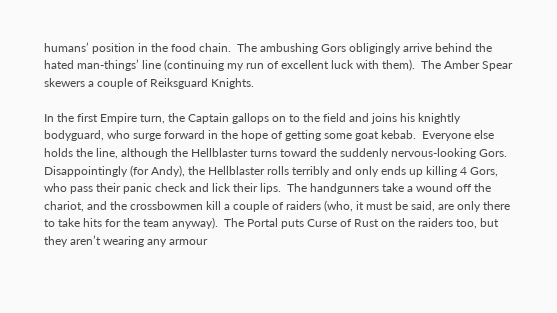humans’ position in the food chain.  The ambushing Gors obligingly arrive behind the hated man-things’ line (continuing my run of excellent luck with them).  The Amber Spear skewers a couple of Reiksguard Knights.

In the first Empire turn, the Captain gallops on to the field and joins his knightly bodyguard, who surge forward in the hope of getting some goat kebab.  Everyone else holds the line, although the Hellblaster turns toward the suddenly nervous-looking Gors.  Disappointingly (for Andy), the Hellblaster rolls terribly and only ends up killing 4 Gors, who pass their panic check and lick their lips.  The handgunners take a wound off the chariot, and the crossbowmen kill a couple of raiders (who, it must be said, are only there to take hits for the team anyway).  The Portal puts Curse of Rust on the raiders too, but they aren’t wearing any armour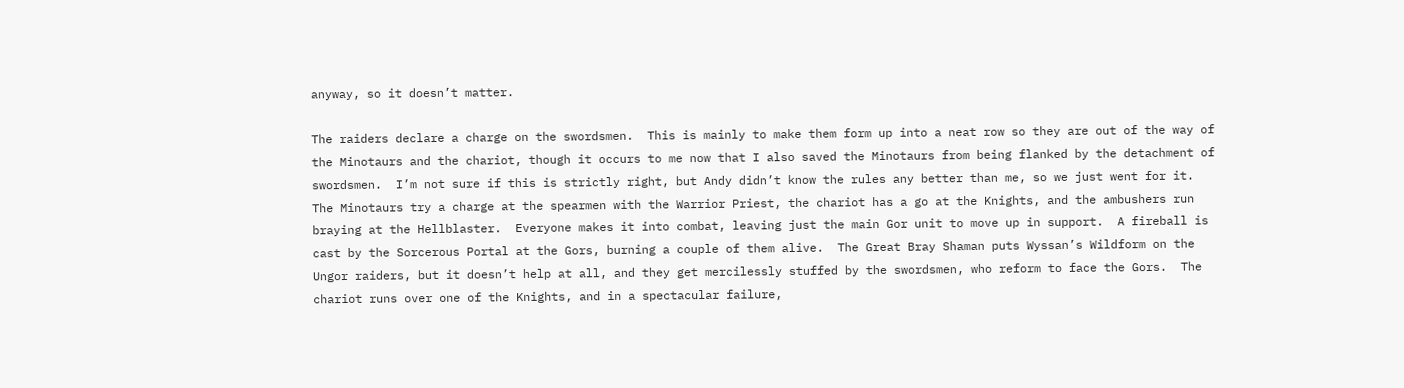anyway, so it doesn’t matter.

The raiders declare a charge on the swordsmen.  This is mainly to make them form up into a neat row so they are out of the way of the Minotaurs and the chariot, though it occurs to me now that I also saved the Minotaurs from being flanked by the detachment of swordsmen.  I’m not sure if this is strictly right, but Andy didn’t know the rules any better than me, so we just went for it.  The Minotaurs try a charge at the spearmen with the Warrior Priest, the chariot has a go at the Knights, and the ambushers run braying at the Hellblaster.  Everyone makes it into combat, leaving just the main Gor unit to move up in support.  A fireball is cast by the Sorcerous Portal at the Gors, burning a couple of them alive.  The Great Bray Shaman puts Wyssan’s Wildform on the Ungor raiders, but it doesn’t help at all, and they get mercilessly stuffed by the swordsmen, who reform to face the Gors.  The chariot runs over one of the Knights, and in a spectacular failure,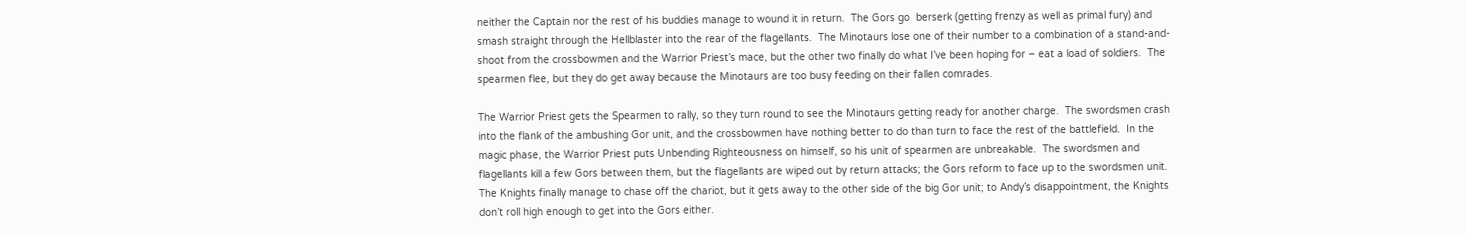neither the Captain nor the rest of his buddies manage to wound it in return.  The Gors go  berserk (getting frenzy as well as primal fury) and smash straight through the Hellblaster into the rear of the flagellants.  The Minotaurs lose one of their number to a combination of a stand-and-shoot from the crossbowmen and the Warrior Priest’s mace, but the other two finally do what I’ve been hoping for – eat a load of soldiers.  The spearmen flee, but they do get away because the Minotaurs are too busy feeding on their fallen comrades.

The Warrior Priest gets the Spearmen to rally, so they turn round to see the Minotaurs getting ready for another charge.  The swordsmen crash into the flank of the ambushing Gor unit, and the crossbowmen have nothing better to do than turn to face the rest of the battlefield.  In the magic phase, the Warrior Priest puts Unbending Righteousness on himself, so his unit of spearmen are unbreakable.  The swordsmen and flagellants kill a few Gors between them, but the flagellants are wiped out by return attacks; the Gors reform to face up to the swordsmen unit.  The Knights finally manage to chase off the chariot, but it gets away to the other side of the big Gor unit; to Andy’s disappointment, the Knights don’t roll high enough to get into the Gors either.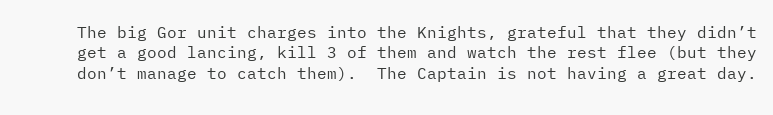The big Gor unit charges into the Knights, grateful that they didn’t get a good lancing, kill 3 of them and watch the rest flee (but they don’t manage to catch them).  The Captain is not having a great day.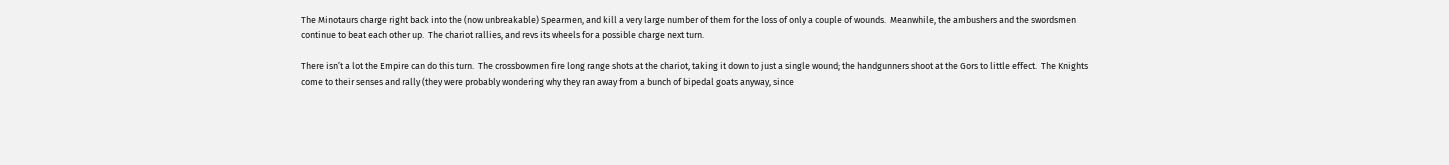The Minotaurs charge right back into the (now unbreakable) Spearmen, and kill a very large number of them for the loss of only a couple of wounds.  Meanwhile, the ambushers and the swordsmen continue to beat each other up.  The chariot rallies, and revs its wheels for a possible charge next turn.

There isn’t a lot the Empire can do this turn.  The crossbowmen fire long range shots at the chariot, taking it down to just a single wound; the handgunners shoot at the Gors to little effect.  The Knights come to their senses and rally (they were probably wondering why they ran away from a bunch of bipedal goats anyway, since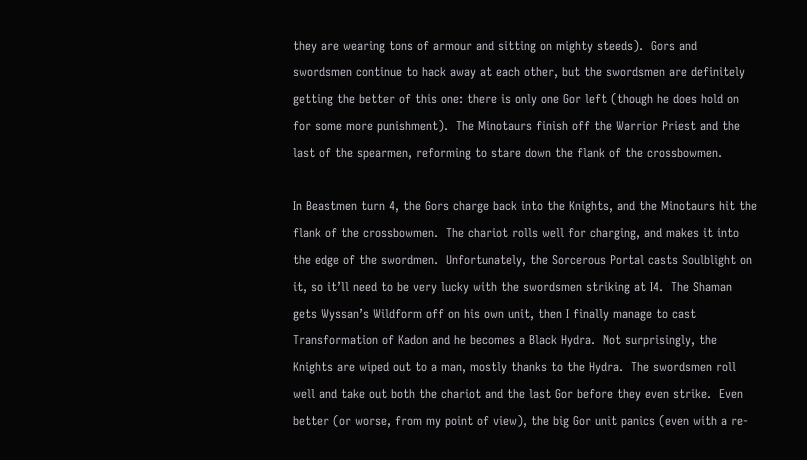they are wearing tons of armour and sitting on mighty steeds).  Gors and swordsmen continue to hack away at each other, but the swordsmen are definitely getting the better of this one: there is only one Gor left (though he does hold on for some more punishment).  The Minotaurs finish off the Warrior Priest and the last of the spearmen, reforming to stare down the flank of the crossbowmen.

In Beastmen turn 4, the Gors charge back into the Knights, and the Minotaurs hit the flank of the crossbowmen.  The chariot rolls well for charging, and makes it into the edge of the swordmen.  Unfortunately, the Sorcerous Portal casts Soulblight on it, so it’ll need to be very lucky with the swordsmen striking at I4.  The Shaman gets Wyssan’s Wildform off on his own unit, then I finally manage to cast Transformation of Kadon and he becomes a Black Hydra.  Not surprisingly, the Knights are wiped out to a man, mostly thanks to the Hydra.  The swordsmen roll well and take out both the chariot and the last Gor before they even strike.  Even better (or worse, from my point of view), the big Gor unit panics (even with a re-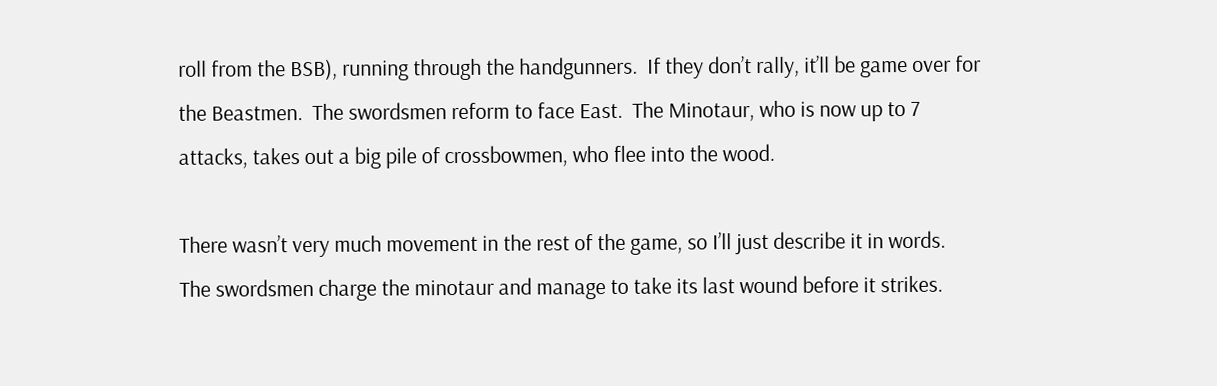roll from the BSB), running through the handgunners.  If they don’t rally, it’ll be game over for the Beastmen.  The swordsmen reform to face East.  The Minotaur, who is now up to 7 attacks, takes out a big pile of crossbowmen, who flee into the wood.

There wasn’t very much movement in the rest of the game, so I’ll just describe it in words.  The swordsmen charge the minotaur and manage to take its last wound before it strikes.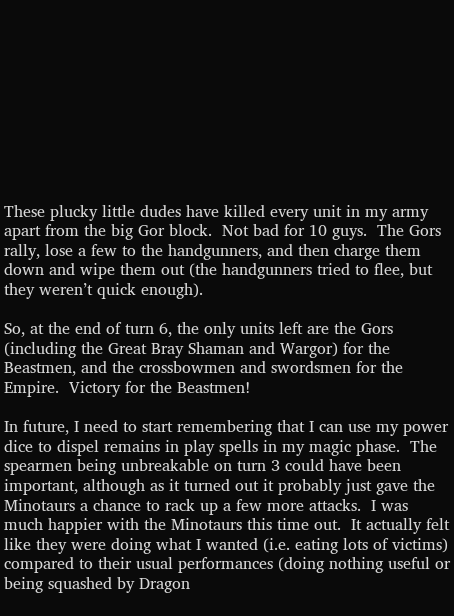These plucky little dudes have killed every unit in my army apart from the big Gor block.  Not bad for 10 guys.  The Gors rally, lose a few to the handgunners, and then charge them down and wipe them out (the handgunners tried to flee, but they weren’t quick enough).

So, at the end of turn 6, the only units left are the Gors (including the Great Bray Shaman and Wargor) for the Beastmen, and the crossbowmen and swordsmen for the Empire.  Victory for the Beastmen!

In future, I need to start remembering that I can use my power dice to dispel remains in play spells in my magic phase.  The spearmen being unbreakable on turn 3 could have been important, although as it turned out it probably just gave the Minotaurs a chance to rack up a few more attacks.  I was much happier with the Minotaurs this time out.  It actually felt like they were doing what I wanted (i.e. eating lots of victims) compared to their usual performances (doing nothing useful or being squashed by Dragon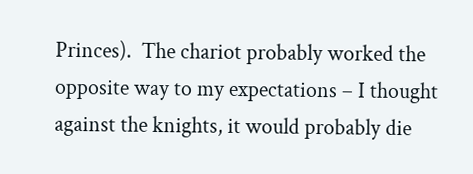Princes).  The chariot probably worked the opposite way to my expectations – I thought against the knights, it would probably die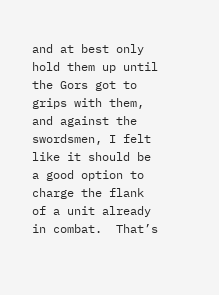and at best only hold them up until the Gors got to grips with them, and against the swordsmen, I felt like it should be a good option to charge the flank of a unit already in combat.  That’s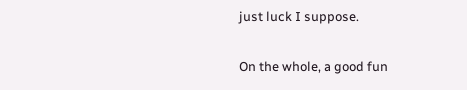just luck I suppose.

On the whole, a good fun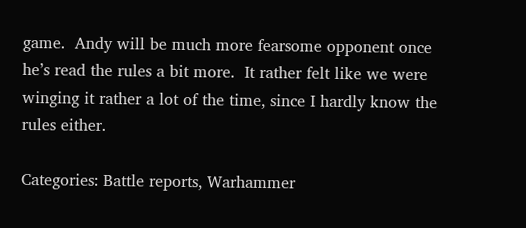game.  Andy will be much more fearsome opponent once he’s read the rules a bit more.  It rather felt like we were winging it rather a lot of the time, since I hardly know the rules either.

Categories: Battle reports, Warhammer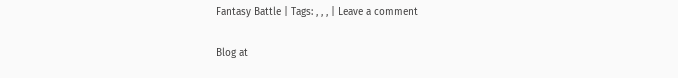Fantasy Battle | Tags: , , , | Leave a comment

Blog at